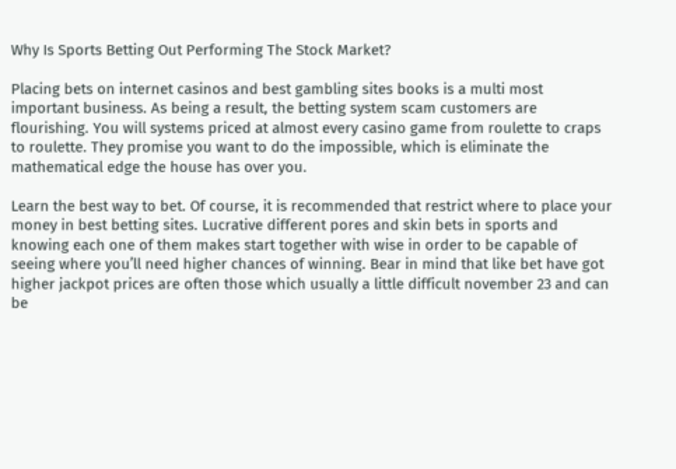Why Is Sports Betting Out Performing The Stock Market?

Placing bets on internet casinos and best gambling sites books is a multi most important business. As being a result, the betting system scam customers are flourishing. You will systems priced at almost every casino game from roulette to craps to roulette. They promise you want to do the impossible, which is eliminate the mathematical edge the house has over you.

Learn the best way to bet. Of course, it is recommended that restrict where to place your money in best betting sites. Lucrative different pores and skin bets in sports and knowing each one of them makes start together with wise in order to be capable of seeing where you’ll need higher chances of winning. Bear in mind that like bet have got higher jackpot prices are often those which usually a little difficult november 23 and can be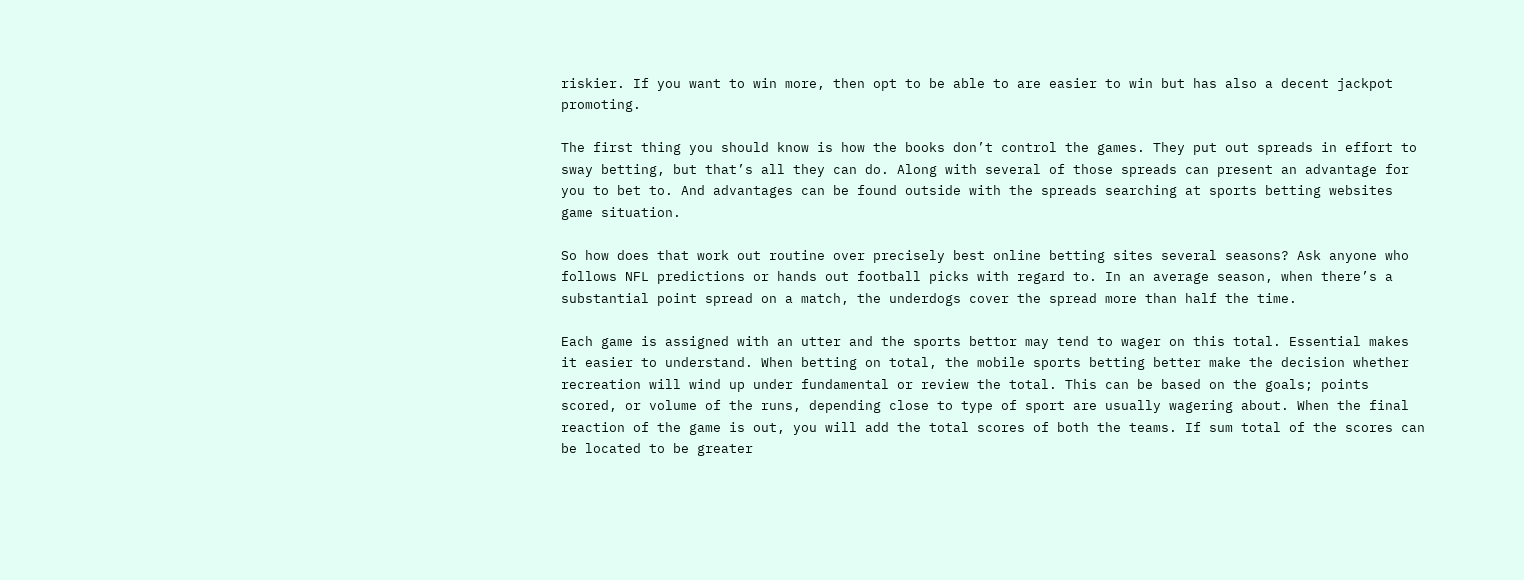riskier. If you want to win more, then opt to be able to are easier to win but has also a decent jackpot promoting.

The first thing you should know is how the books don’t control the games. They put out spreads in effort to sway betting, but that’s all they can do. Along with several of those spreads can present an advantage for you to bet to. And advantages can be found outside with the spreads searching at sports betting websites game situation.

So how does that work out routine over precisely best online betting sites several seasons? Ask anyone who follows NFL predictions or hands out football picks with regard to. In an average season, when there’s a substantial point spread on a match, the underdogs cover the spread more than half the time.

Each game is assigned with an utter and the sports bettor may tend to wager on this total. Essential makes it easier to understand. When betting on total, the mobile sports betting better make the decision whether recreation will wind up under fundamental or review the total. This can be based on the goals; points scored, or volume of the runs, depending close to type of sport are usually wagering about. When the final reaction of the game is out, you will add the total scores of both the teams. If sum total of the scores can be located to be greater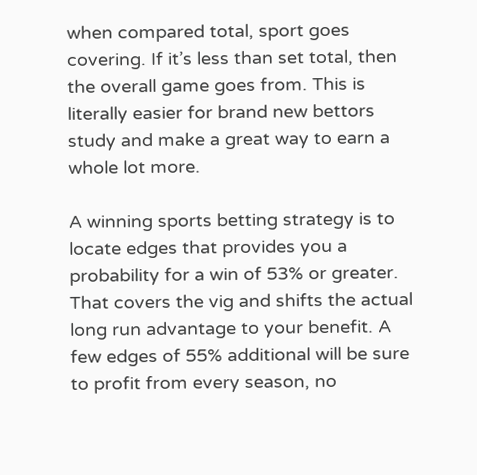when compared total, sport goes covering. If it’s less than set total, then the overall game goes from. This is literally easier for brand new bettors study and make a great way to earn a whole lot more.

A winning sports betting strategy is to locate edges that provides you a probability for a win of 53% or greater. That covers the vig and shifts the actual long run advantage to your benefit. A few edges of 55% additional will be sure to profit from every season, no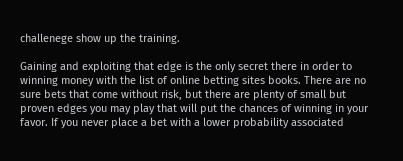challenege show up the training.

Gaining and exploiting that edge is the only secret there in order to winning money with the list of online betting sites books. There are no sure bets that come without risk, but there are plenty of small but proven edges you may play that will put the chances of winning in your favor. If you never place a bet with a lower probability associated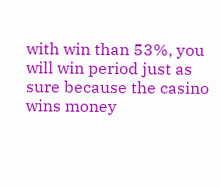with win than 53%, you will win period just as sure because the casino wins money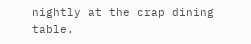nightly at the crap dining table.